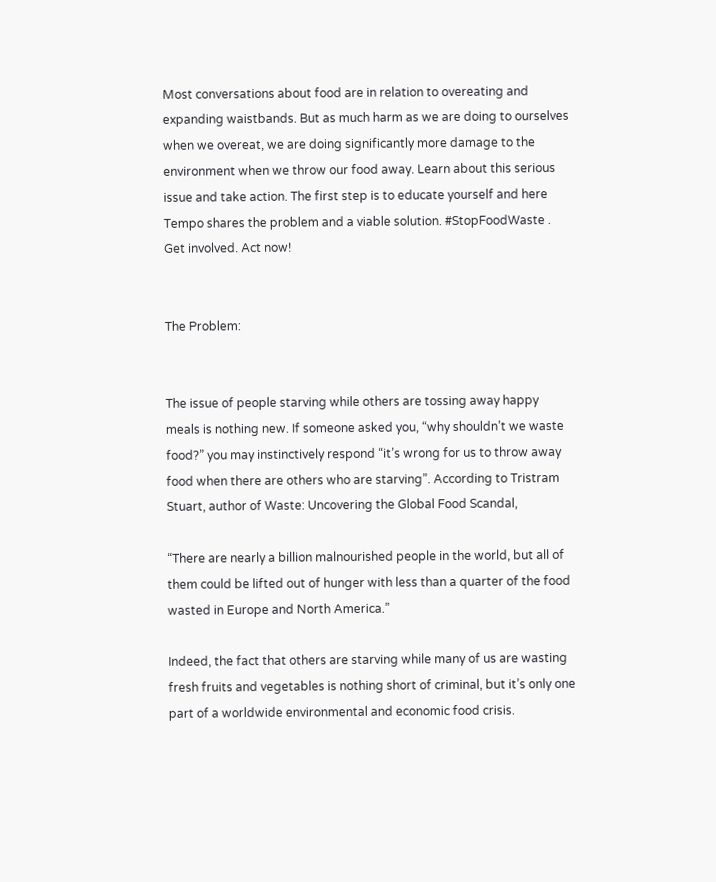Most conversations about food are in relation to overeating and expanding waistbands. But as much harm as we are doing to ourselves when we overeat, we are doing significantly more damage to the environment when we throw our food away. Learn about this serious issue and take action. The first step is to educate yourself and here Tempo shares the problem and a viable solution. #StopFoodWaste . Get involved. Act now!


The Problem:


The issue of people starving while others are tossing away happy meals is nothing new. If someone asked you, “why shouldn’t we waste food?” you may instinctively respond “it’s wrong for us to throw away food when there are others who are starving”. According to Tristram Stuart, author of Waste: Uncovering the Global Food Scandal,

“There are nearly a billion malnourished people in the world, but all of them could be lifted out of hunger with less than a quarter of the food wasted in Europe and North America.”

Indeed, the fact that others are starving while many of us are wasting fresh fruits and vegetables is nothing short of criminal, but it’s only one part of a worldwide environmental and economic food crisis.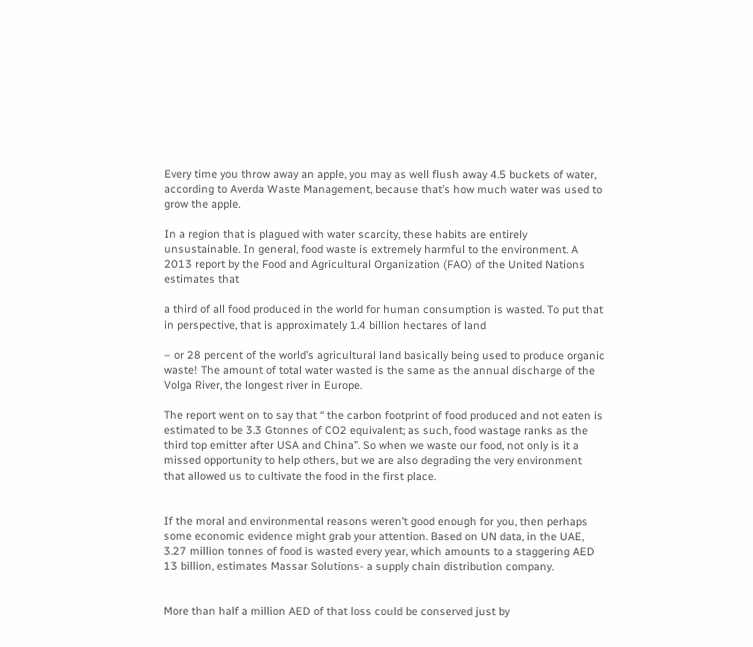Every time you throw away an apple, you may as well flush away 4.5 buckets of water, according to Averda Waste Management, because that’s how much water was used to grow the apple.

In a region that is plagued with water scarcity, these habits are entirely unsustainable. In general, food waste is extremely harmful to the environment. A 2013 report by the Food and Agricultural Organization (FAO) of the United Nations estimates that

a third of all food produced in the world for human consumption is wasted. To put that in perspective, that is approximately 1.4 billion hectares of land

– or 28 percent of the world’s agricultural land basically being used to produce organic waste! The amount of total water wasted is the same as the annual discharge of the Volga River, the longest river in Europe.

The report went on to say that “ the carbon footprint of food produced and not eaten is estimated to be 3.3 Gtonnes of CO2 equivalent; as such, food wastage ranks as the third top emitter after USA and China”. So when we waste our food, not only is it a missed opportunity to help others, but we are also degrading the very environment that allowed us to cultivate the food in the first place.


If the moral and environmental reasons weren’t good enough for you, then perhaps some economic evidence might grab your attention. Based on UN data, in the UAE, 3.27 million tonnes of food is wasted every year, which amounts to a staggering AED 13 billion, estimates Massar Solutions- a supply chain distribution company.


More than half a million AED of that loss could be conserved just by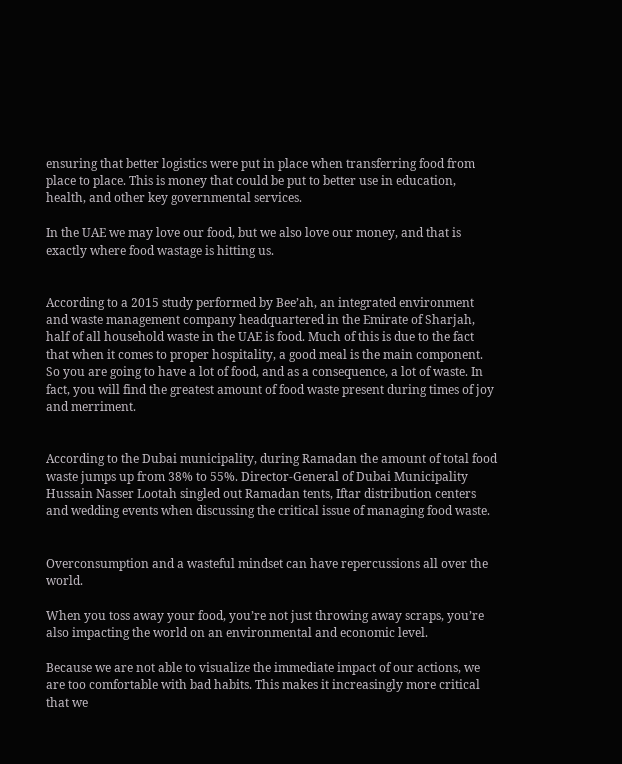ensuring that better logistics were put in place when transferring food from place to place. This is money that could be put to better use in education, health, and other key governmental services.

In the UAE we may love our food, but we also love our money, and that is exactly where food wastage is hitting us.


According to a 2015 study performed by Bee’ah, an integrated environment and waste management company headquartered in the Emirate of Sharjah, half of all household waste in the UAE is food. Much of this is due to the fact that when it comes to proper hospitality, a good meal is the main component. So you are going to have a lot of food, and as a consequence, a lot of waste. In fact, you will find the greatest amount of food waste present during times of joy and merriment.


According to the Dubai municipality, during Ramadan the amount of total food waste jumps up from 38% to 55%. Director-General of Dubai Municipality Hussain Nasser Lootah singled out Ramadan tents, Iftar distribution centers and wedding events when discussing the critical issue of managing food waste.


Overconsumption and a wasteful mindset can have repercussions all over the world.

When you toss away your food, you’re not just throwing away scraps, you’re also impacting the world on an environmental and economic level.

Because we are not able to visualize the immediate impact of our actions, we are too comfortable with bad habits. This makes it increasingly more critical that we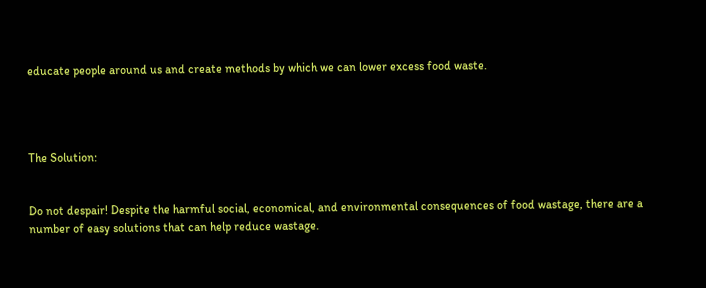educate people around us and create methods by which we can lower excess food waste.




The Solution:


Do not despair! Despite the harmful social, economical, and environmental consequences of food wastage, there are a number of easy solutions that can help reduce wastage.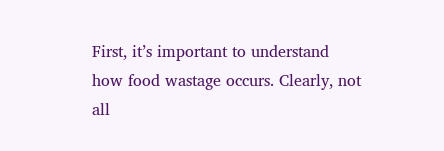First, it’s important to understand how food wastage occurs. Clearly, not all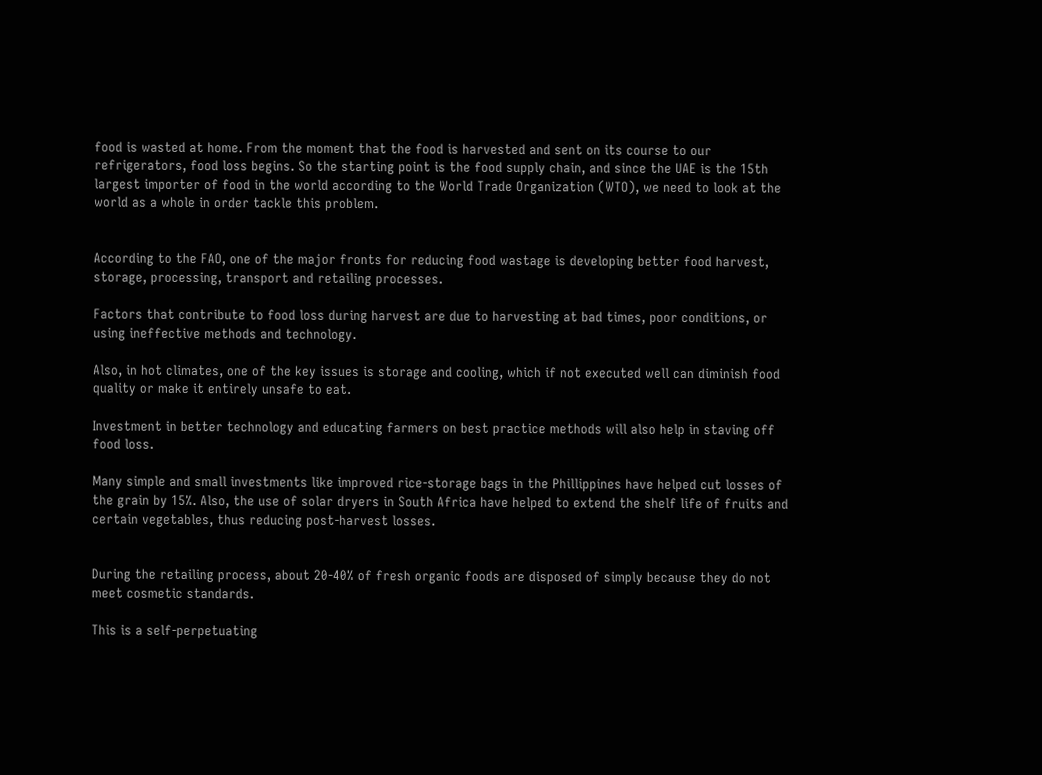food is wasted at home. From the moment that the food is harvested and sent on its course to our refrigerators, food loss begins. So the starting point is the food supply chain, and since the UAE is the 15th largest importer of food in the world according to the World Trade Organization (WTO), we need to look at the world as a whole in order tackle this problem.


According to the FAO, one of the major fronts for reducing food wastage is developing better food harvest, storage, processing, transport and retailing processes.

Factors that contribute to food loss during harvest are due to harvesting at bad times, poor conditions, or using ineffective methods and technology.

Also, in hot climates, one of the key issues is storage and cooling, which if not executed well can diminish food quality or make it entirely unsafe to eat.

Investment in better technology and educating farmers on best practice methods will also help in staving off food loss.

Many simple and small investments like improved rice-storage bags in the Phillippines have helped cut losses of the grain by 15%. Also, the use of solar dryers in South Africa have helped to extend the shelf life of fruits and certain vegetables, thus reducing post-harvest losses.


During the retailing process, about 20-40% of fresh organic foods are disposed of simply because they do not meet cosmetic standards.

This is a self-perpetuating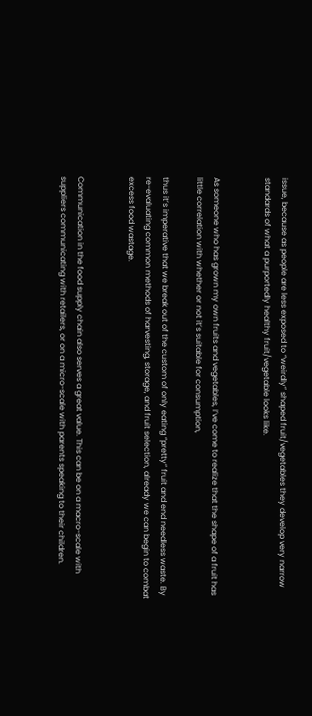issue, because as people are less exposed to “weirdly” shaped fruit/vegetables they develop very narrow standards of what a purportedly healthy fruit/vegetable looks like.


As someone who has grown my own fruits and vegetables, I’ve come to realize that the shape of a fruit has little correlation with whether or not it’s suitable for consumption,

thus it’s imperative that we break out of the custom of only eating “pretty” fruit and end needless waste. By re-evaluating common methods of harvesting, storage, and fruit selection, already we can begin to combat excess food wastage.


Communication in the food supply chain also serves a great value. This can be on a macro-scale with suppliers communicating with retailers, or on a micro-scale with parents speaking to their children.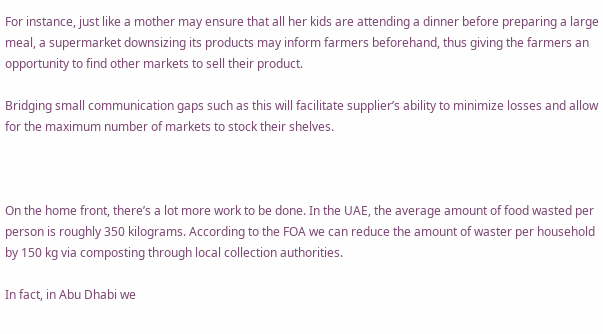For instance, just like a mother may ensure that all her kids are attending a dinner before preparing a large meal, a supermarket downsizing its products may inform farmers beforehand, thus giving the farmers an opportunity to find other markets to sell their product.

Bridging small communication gaps such as this will facilitate supplier’s ability to minimize losses and allow for the maximum number of markets to stock their shelves.



On the home front, there’s a lot more work to be done. In the UAE, the average amount of food wasted per person is roughly 350 kilograms. According to the FOA we can reduce the amount of waster per household by 150 kg via composting through local collection authorities.

In fact, in Abu Dhabi we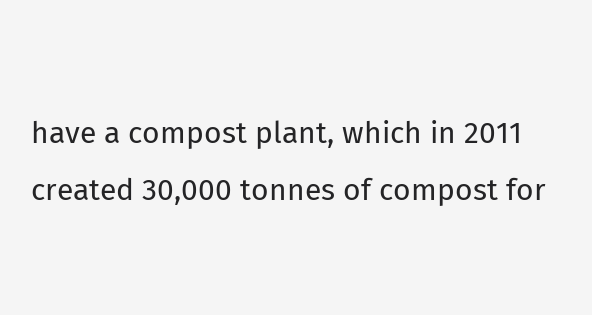have a compost plant, which in 2011 created 30,000 tonnes of compost for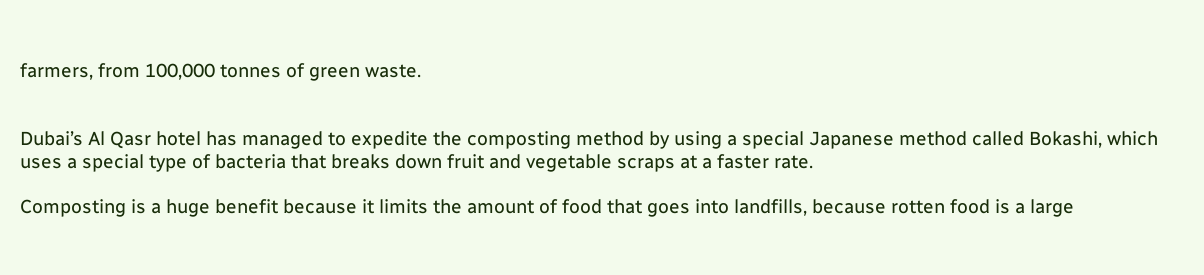farmers, from 100,000 tonnes of green waste.


Dubai’s Al Qasr hotel has managed to expedite the composting method by using a special Japanese method called Bokashi, which uses a special type of bacteria that breaks down fruit and vegetable scraps at a faster rate.

Composting is a huge benefit because it limits the amount of food that goes into landfills, because rotten food is a large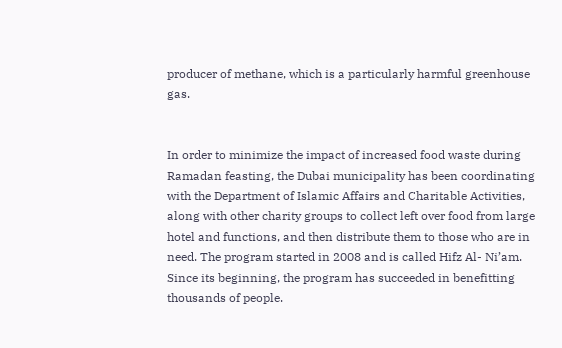producer of methane, which is a particularly harmful greenhouse gas.


In order to minimize the impact of increased food waste during Ramadan feasting, the Dubai municipality has been coordinating with the Department of Islamic Affairs and Charitable Activities, along with other charity groups to collect left over food from large hotel and functions, and then distribute them to those who are in need. The program started in 2008 and is called Hifz Al- Ni’am. Since its beginning, the program has succeeded in benefitting thousands of people.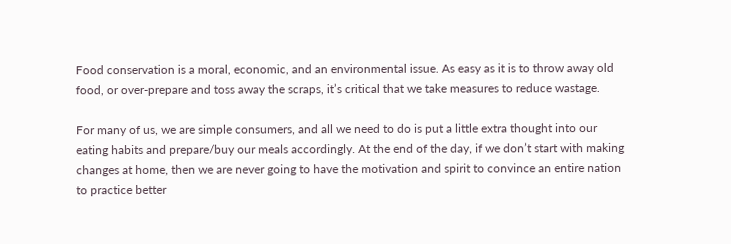Food conservation is a moral, economic, and an environmental issue. As easy as it is to throw away old food, or over-prepare and toss away the scraps, it’s critical that we take measures to reduce wastage.

For many of us, we are simple consumers, and all we need to do is put a little extra thought into our eating habits and prepare/buy our meals accordingly. At the end of the day, if we don’t start with making changes at home, then we are never going to have the motivation and spirit to convince an entire nation to practice better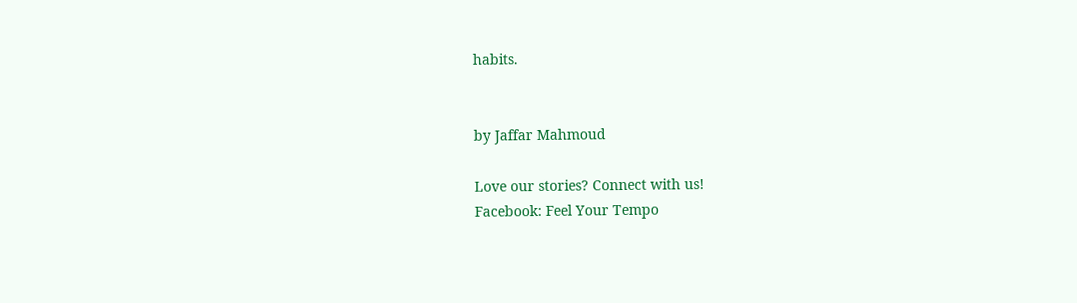habits.


by Jaffar Mahmoud

Love our stories? Connect with us!
Facebook: Feel Your Tempo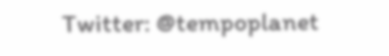Twitter: @tempoplanet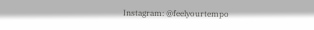Instagram: @feelyourtempo